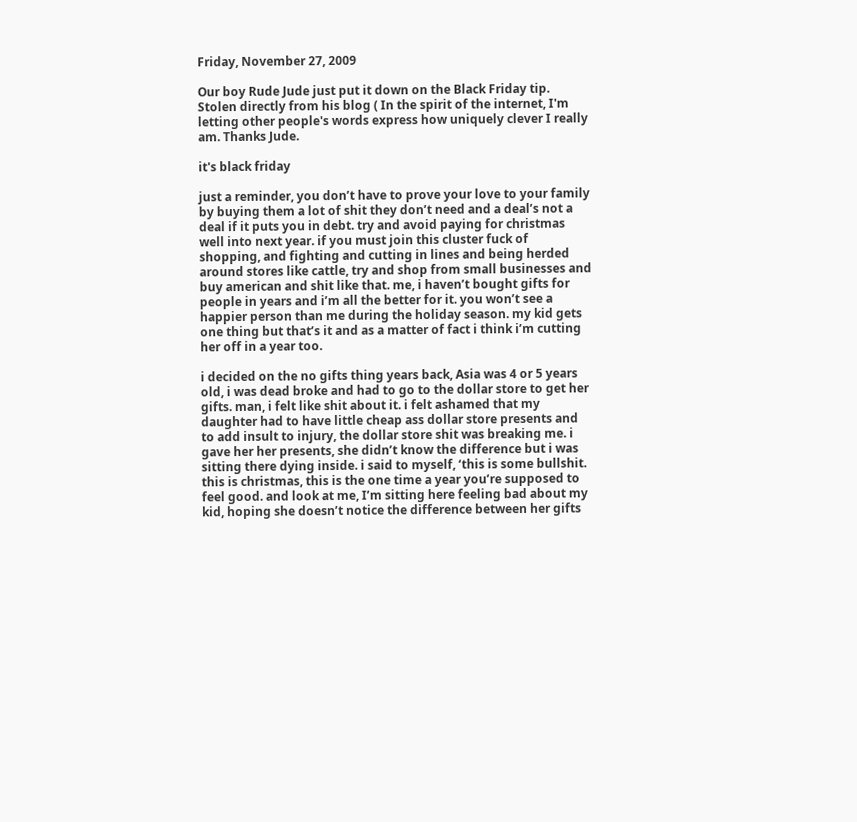Friday, November 27, 2009

Our boy Rude Jude just put it down on the Black Friday tip. Stolen directly from his blog ( In the spirit of the internet, I'm letting other people's words express how uniquely clever I really am. Thanks Jude.

it's black friday

just a reminder, you don’t have to prove your love to your family by buying them a lot of shit they don’t need and a deal’s not a deal if it puts you in debt. try and avoid paying for christmas well into next year. if you must join this cluster fuck of shopping, and fighting and cutting in lines and being herded around stores like cattle, try and shop from small businesses and buy american and shit like that. me, i haven’t bought gifts for people in years and i’m all the better for it. you won’t see a happier person than me during the holiday season. my kid gets one thing but that’s it and as a matter of fact i think i’m cutting her off in a year too.

i decided on the no gifts thing years back, Asia was 4 or 5 years old, i was dead broke and had to go to the dollar store to get her gifts. man, i felt like shit about it. i felt ashamed that my daughter had to have little cheap ass dollar store presents and to add insult to injury, the dollar store shit was breaking me. i gave her her presents, she didn’t know the difference but i was sitting there dying inside. i said to myself, ‘this is some bullshit. this is christmas, this is the one time a year you’re supposed to feel good. and look at me, I’m sitting here feeling bad about my kid, hoping she doesn’t notice the difference between her gifts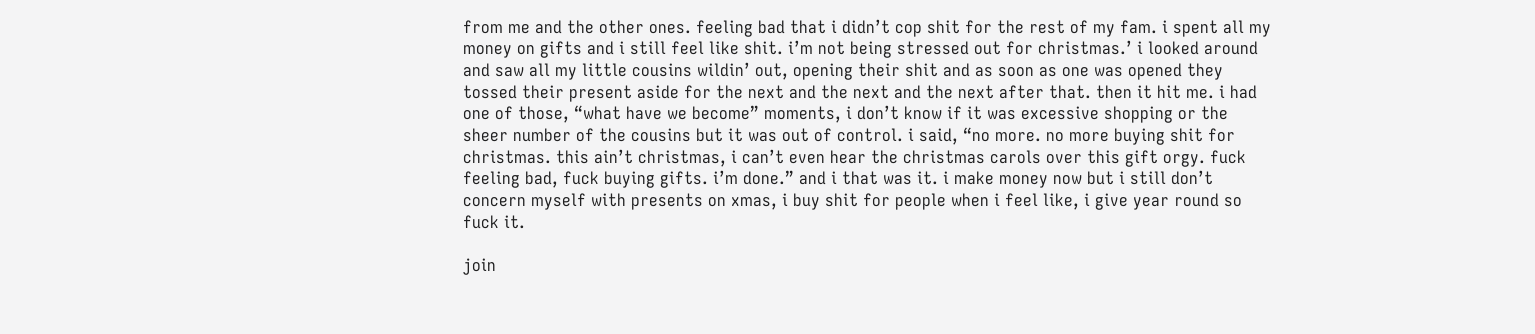from me and the other ones. feeling bad that i didn’t cop shit for the rest of my fam. i spent all my money on gifts and i still feel like shit. i’m not being stressed out for christmas.’ i looked around and saw all my little cousins wildin’ out, opening their shit and as soon as one was opened they tossed their present aside for the next and the next and the next after that. then it hit me. i had one of those, “what have we become” moments, i don’t know if it was excessive shopping or the sheer number of the cousins but it was out of control. i said, “no more. no more buying shit for christmas. this ain’t christmas, i can’t even hear the christmas carols over this gift orgy. fuck feeling bad, fuck buying gifts. i’m done.” and i that was it. i make money now but i still don’t concern myself with presents on xmas, i buy shit for people when i feel like, i give year round so fuck it.

join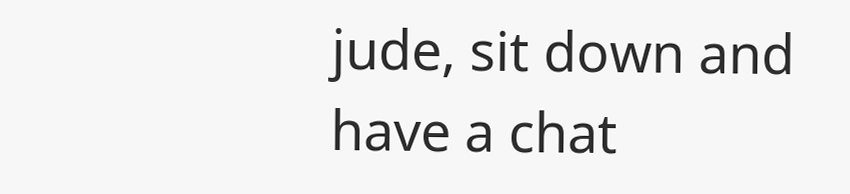jude, sit down and have a chat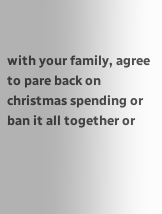with your family, agree to pare back on christmas spending or ban it all together or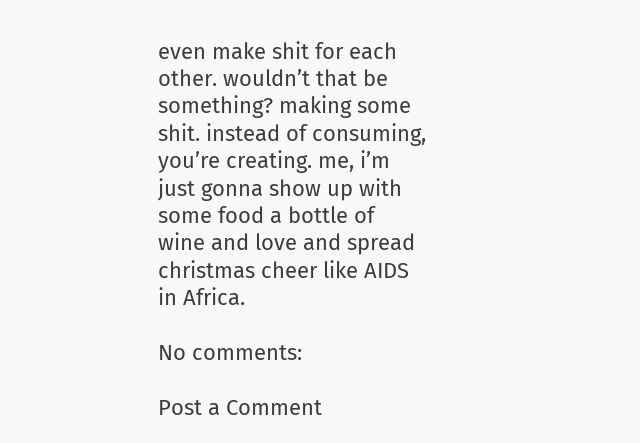even make shit for each other. wouldn’t that be something? making some shit. instead of consuming, you’re creating. me, i’m just gonna show up with some food a bottle of wine and love and spread christmas cheer like AIDS in Africa.

No comments:

Post a Comment